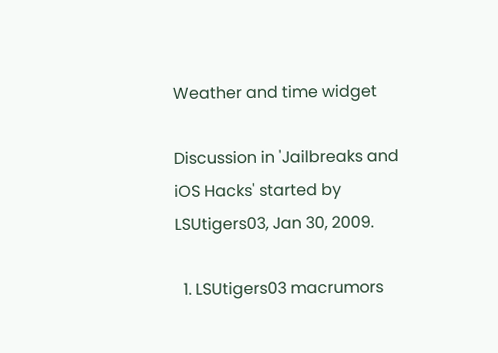Weather and time widget

Discussion in 'Jailbreaks and iOS Hacks' started by LSUtigers03, Jan 30, 2009.

  1. LSUtigers03 macrumors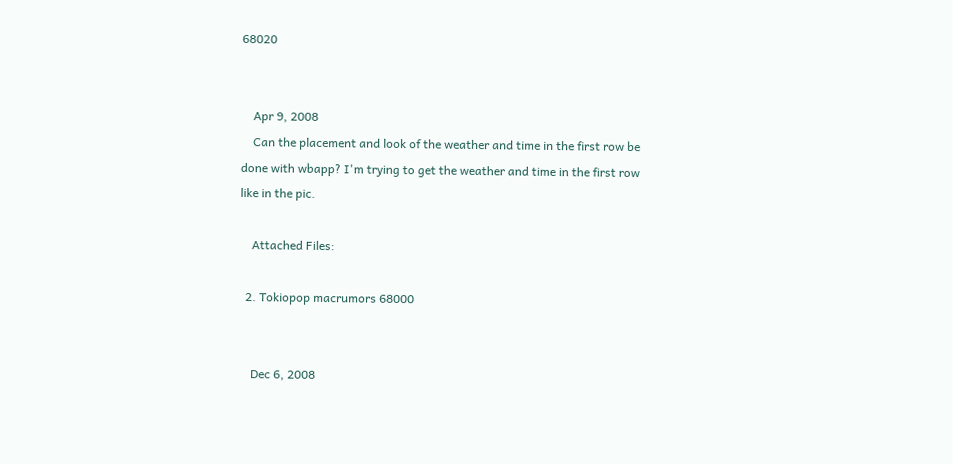68020


    Apr 9, 2008
    Can the placement and look of the weather and time in the first row be done with wbapp? I'm trying to get the weather and time in the first row like in the pic.

    Attached Files:

  2. Tokiopop macrumors 68000


    Dec 6, 2008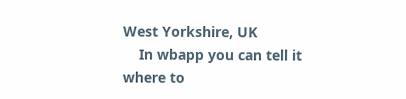West Yorkshire, UK
    In wbapp you can tell it where to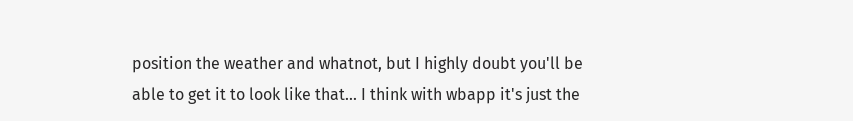position the weather and whatnot, but I highly doubt you'll be able to get it to look like that... I think with wbapp it's just the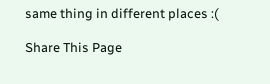same thing in different places :(

Share This Page